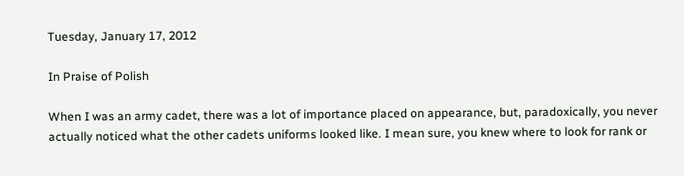Tuesday, January 17, 2012

In Praise of Polish

When I was an army cadet, there was a lot of importance placed on appearance, but, paradoxically, you never actually noticed what the other cadets uniforms looked like. I mean sure, you knew where to look for rank or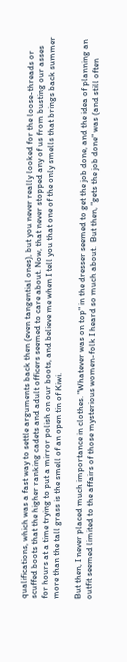qualifications, which was a fast way to settle arguments back then (even tangential ones), but you never really looked for the loose-threads or scuffed boots that the higher ranking cadets and adult officers seemed to care about. Now, that never stopped any of us from busting our asses for hours at a time trying to put a mirror polish on our boots, and believe me when I tell you that one of the only smells that brings back summer more than the tall grass is the smell of an open tin of Kiwi.

But then, I never placed much importance in clothes. "Whatever was on top" in the dresser seemed to get the job done, and the idea of planning an outfit seemed limited to the affairs of those mysterious women-folk I heard so much about.  But then, "gets the job done" was (and still often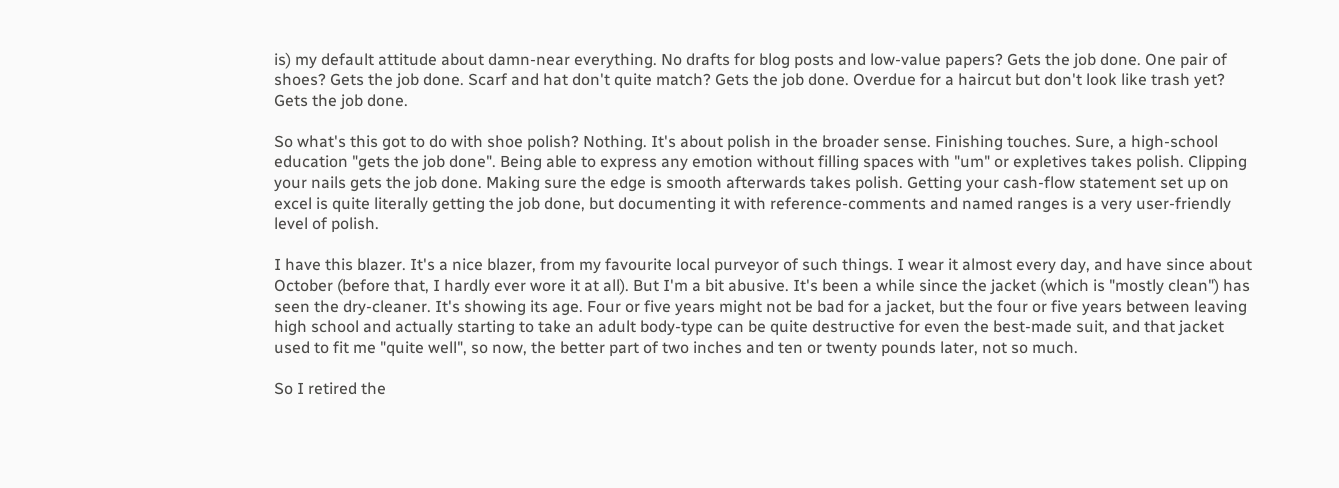is) my default attitude about damn-near everything. No drafts for blog posts and low-value papers? Gets the job done. One pair of shoes? Gets the job done. Scarf and hat don't quite match? Gets the job done. Overdue for a haircut but don't look like trash yet? Gets the job done.

So what's this got to do with shoe polish? Nothing. It's about polish in the broader sense. Finishing touches. Sure, a high-school education "gets the job done". Being able to express any emotion without filling spaces with "um" or expletives takes polish. Clipping your nails gets the job done. Making sure the edge is smooth afterwards takes polish. Getting your cash-flow statement set up on excel is quite literally getting the job done, but documenting it with reference-comments and named ranges is a very user-friendly level of polish.

I have this blazer. It's a nice blazer, from my favourite local purveyor of such things. I wear it almost every day, and have since about October (before that, I hardly ever wore it at all). But I'm a bit abusive. It's been a while since the jacket (which is "mostly clean") has seen the dry-cleaner. It's showing its age. Four or five years might not be bad for a jacket, but the four or five years between leaving high school and actually starting to take an adult body-type can be quite destructive for even the best-made suit, and that jacket used to fit me "quite well", so now, the better part of two inches and ten or twenty pounds later, not so much.

So I retired the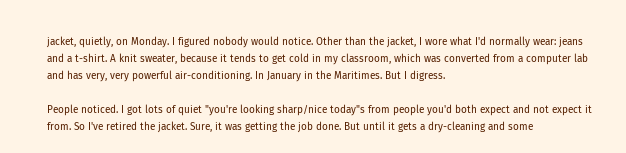jacket, quietly, on Monday. I figured nobody would notice. Other than the jacket, I wore what I'd normally wear: jeans and a t-shirt. A knit sweater, because it tends to get cold in my classroom, which was converted from a computer lab and has very, very powerful air-conditioning. In January in the Maritimes. But I digress.

People noticed. I got lots of quiet "you're looking sharp/nice today"s from people you'd both expect and not expect it from. So I've retired the jacket. Sure, it was getting the job done. But until it gets a dry-cleaning and some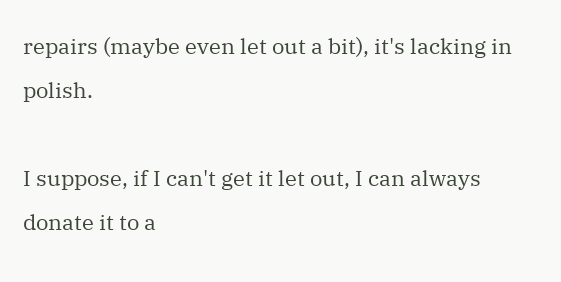repairs (maybe even let out a bit), it's lacking in polish.

I suppose, if I can't get it let out, I can always donate it to a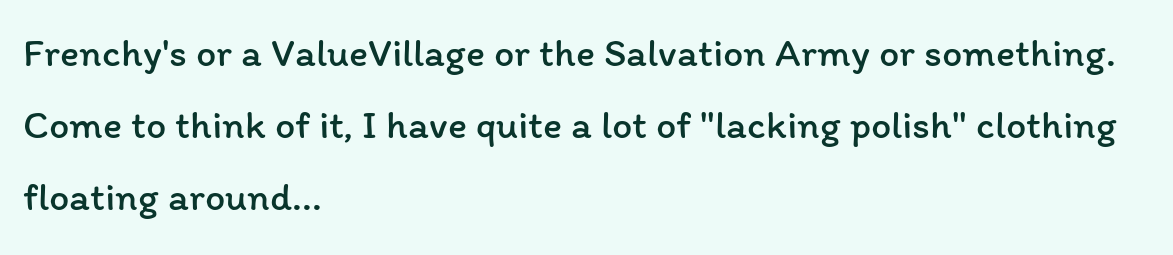Frenchy's or a ValueVillage or the Salvation Army or something. Come to think of it, I have quite a lot of "lacking polish" clothing floating around...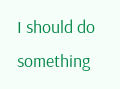I should do something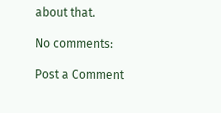about that.

No comments:

Post a Comment